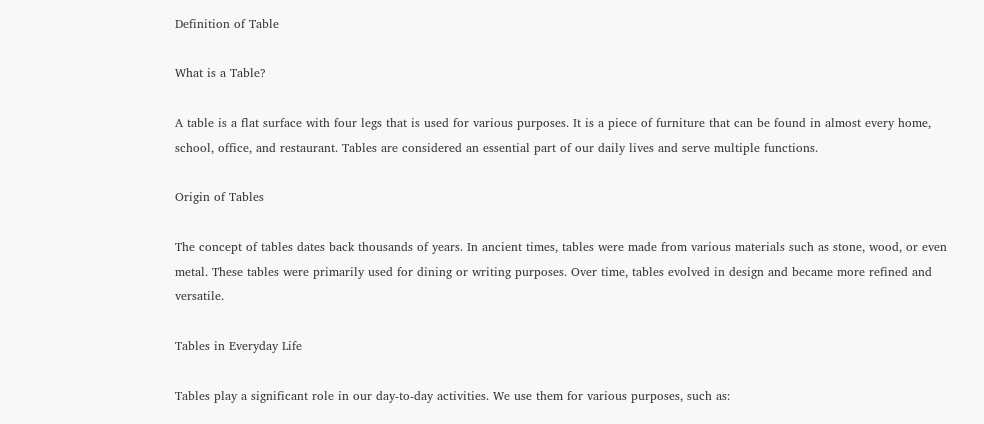Definition of Table

What is a Table?

A table is a flat surface with four legs that is used for various purposes. It is a piece of furniture that can be found in almost every home, school, office, and restaurant. Tables are considered an essential part of our daily lives and serve multiple functions.

Origin of Tables

The concept of tables dates back thousands of years. In ancient times, tables were made from various materials such as stone, wood, or even metal. These tables were primarily used for dining or writing purposes. Over time, tables evolved in design and became more refined and versatile.

Tables in Everyday Life

Tables play a significant role in our day-to-day activities. We use them for various purposes, such as: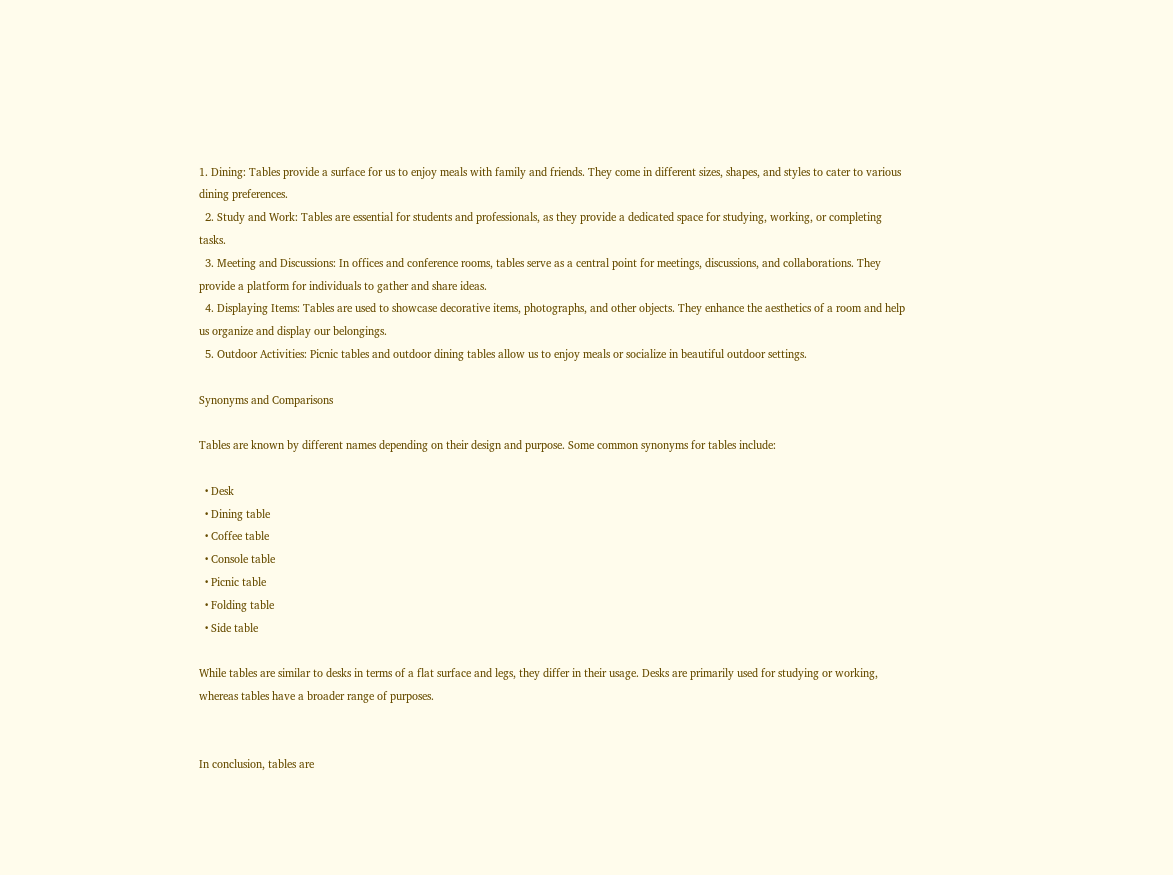1. Dining: Tables provide a surface for us to enjoy meals with family and friends. They come in different sizes, shapes, and styles to cater to various dining preferences.
  2. Study and Work: Tables are essential for students and professionals, as they provide a dedicated space for studying, working, or completing tasks.
  3. Meeting and Discussions: In offices and conference rooms, tables serve as a central point for meetings, discussions, and collaborations. They provide a platform for individuals to gather and share ideas.
  4. Displaying Items: Tables are used to showcase decorative items, photographs, and other objects. They enhance the aesthetics of a room and help us organize and display our belongings.
  5. Outdoor Activities: Picnic tables and outdoor dining tables allow us to enjoy meals or socialize in beautiful outdoor settings.

Synonyms and Comparisons

Tables are known by different names depending on their design and purpose. Some common synonyms for tables include:

  • Desk
  • Dining table
  • Coffee table
  • Console table
  • Picnic table
  • Folding table
  • Side table

While tables are similar to desks in terms of a flat surface and legs, they differ in their usage. Desks are primarily used for studying or working, whereas tables have a broader range of purposes.


In conclusion, tables are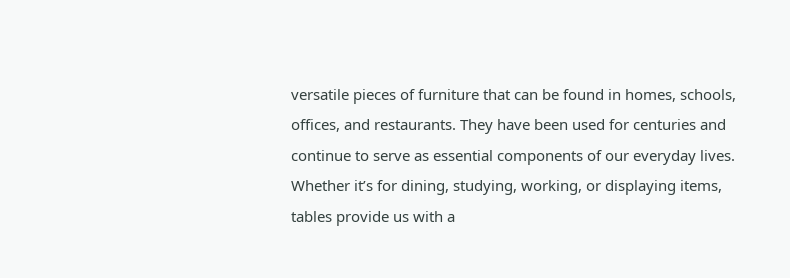versatile pieces of furniture that can be found in homes, schools, offices, and restaurants. They have been used for centuries and continue to serve as essential components of our everyday lives. Whether it’s for dining, studying, working, or displaying items, tables provide us with a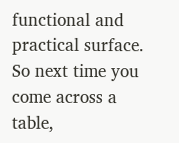functional and practical surface. So next time you come across a table,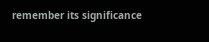remember its significance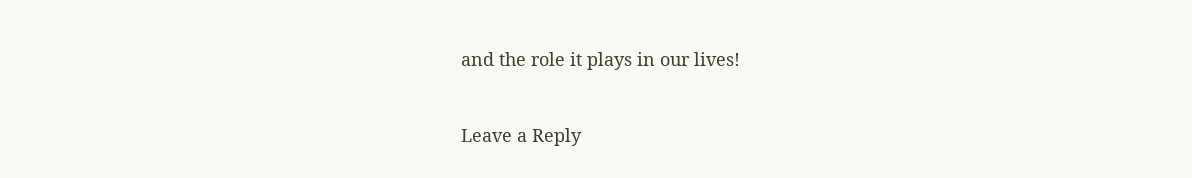and the role it plays in our lives!


Leave a Reply